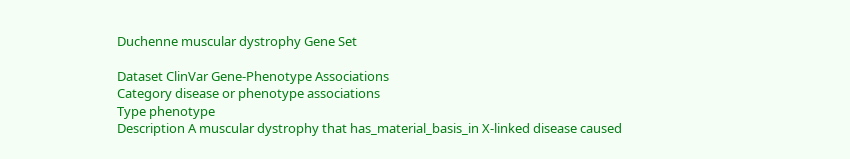Duchenne muscular dystrophy Gene Set

Dataset ClinVar Gene-Phenotype Associations
Category disease or phenotype associations
Type phenotype
Description A muscular dystrophy that has_material_basis_in X-linked disease caused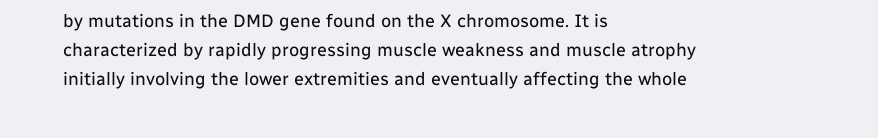by mutations in the DMD gene found on the X chromosome. It is characterized by rapidly progressing muscle weakness and muscle atrophy initially involving the lower extremities and eventually affecting the whole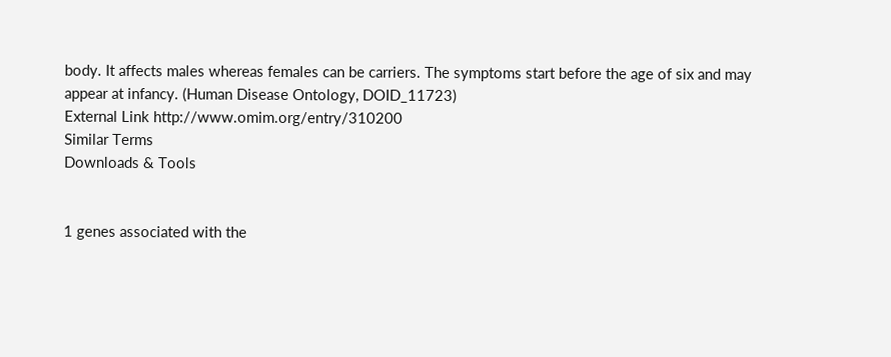body. It affects males whereas females can be carriers. The symptoms start before the age of six and may appear at infancy. (Human Disease Ontology, DOID_11723)
External Link http://www.omim.org/entry/310200
Similar Terms
Downloads & Tools


1 genes associated with the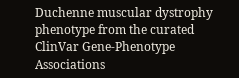Duchenne muscular dystrophy phenotype from the curated ClinVar Gene-Phenotype Associations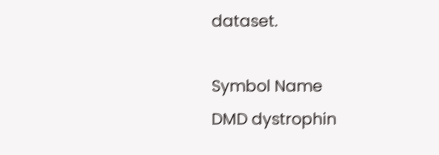dataset.

Symbol Name
DMD dystrophin